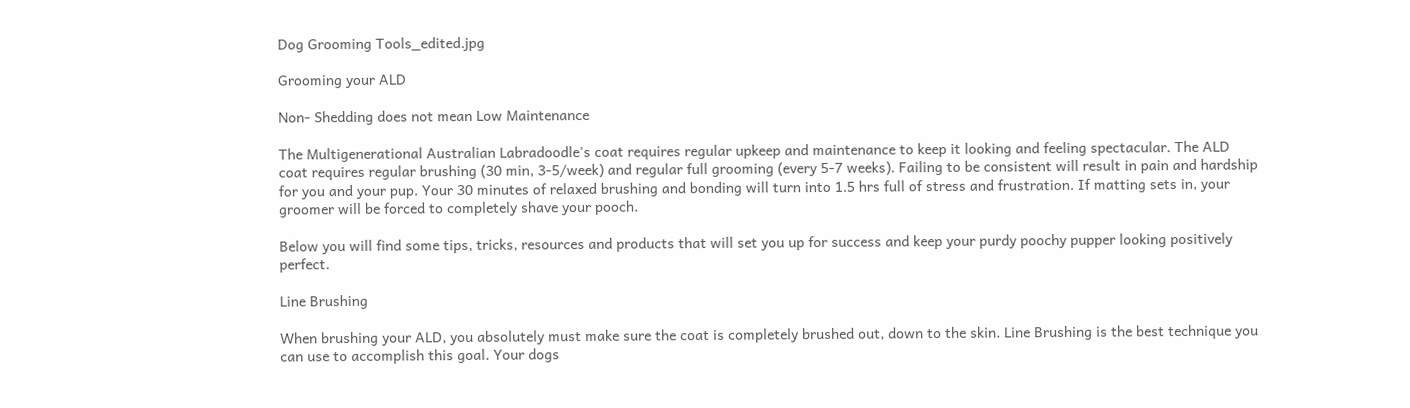Dog Grooming Tools_edited.jpg

Grooming your ALD

Non- Shedding does not mean Low Maintenance

The Multigenerational Australian Labradoodle's coat requires regular upkeep and maintenance to keep it looking and feeling spectacular. The ALD coat requires regular brushing (30 min, 3-5/week) and regular full grooming (every 5-7 weeks). Failing to be consistent will result in pain and hardship for you and your pup. Your 30 minutes of relaxed brushing and bonding will turn into 1.5 hrs full of stress and frustration. If matting sets in, your groomer will be forced to completely shave your pooch.

Below you will find some tips, tricks, resources and products that will set you up for success and keep your purdy poochy pupper looking positively perfect.

Line Brushing

When brushing your ALD, you absolutely must make sure the coat is completely brushed out, down to the skin. Line Brushing is the best technique you can use to accomplish this goal. Your dogs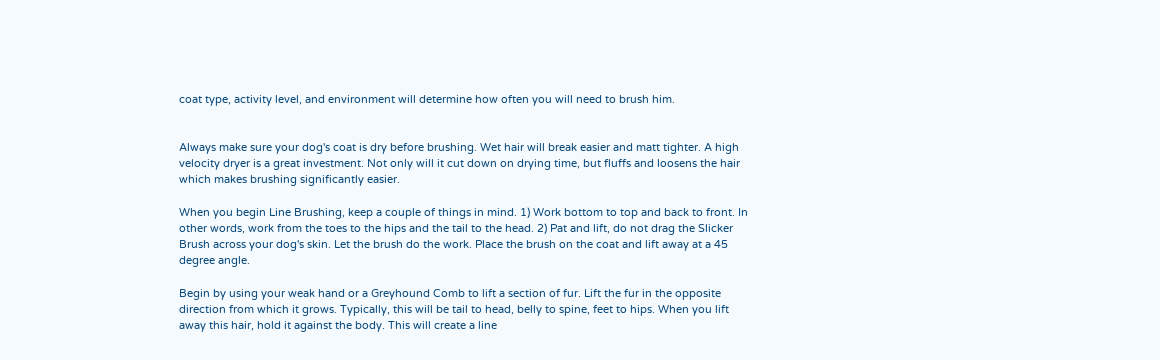coat type, activity level, and environment will determine how often you will need to brush him.


Always make sure your dog's coat is dry before brushing. Wet hair will break easier and matt tighter. A high velocity dryer is a great investment. Not only will it cut down on drying time, but fluffs and loosens the hair which makes brushing significantly easier.

When you begin Line Brushing, keep a couple of things in mind. 1) Work bottom to top and back to front. In other words, work from the toes to the hips and the tail to the head. 2) Pat and lift, do not drag the Slicker Brush across your dog's skin. Let the brush do the work. Place the brush on the coat and lift away at a 45 degree angle.

Begin by using your weak hand or a Greyhound Comb to lift a section of fur. Lift the fur in the opposite direction from which it grows. Typically, this will be tail to head, belly to spine, feet to hips. When you lift away this hair, hold it against the body. This will create a line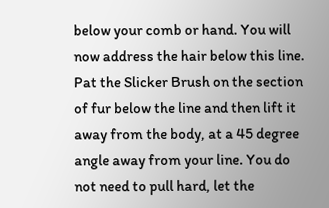below your comb or hand. You will now address the hair below this line. Pat the Slicker Brush on the section of fur below the line and then lift it away from the body, at a 45 degree angle away from your line. You do not need to pull hard, let the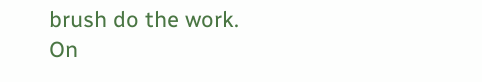brush do the work. On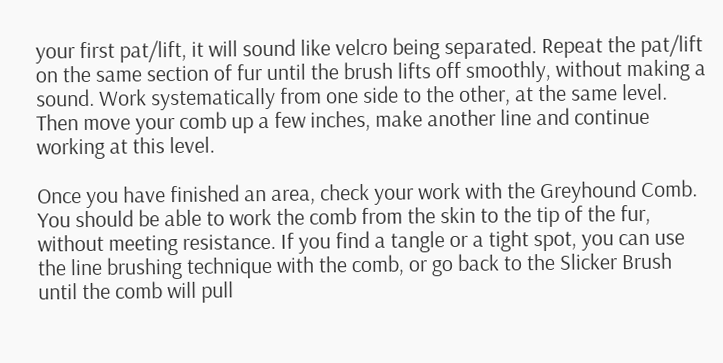your first pat/lift, it will sound like velcro being separated. Repeat the pat/lift on the same section of fur until the brush lifts off smoothly, without making a sound. Work systematically from one side to the other, at the same level. Then move your comb up a few inches, make another line and continue working at this level.

Once you have finished an area, check your work with the Greyhound Comb. You should be able to work the comb from the skin to the tip of the fur, without meeting resistance. If you find a tangle or a tight spot, you can use the line brushing technique with the comb, or go back to the Slicker Brush until the comb will pull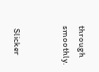through smoothly.


 Slicker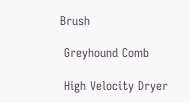Brush

 Greyhound Comb

 High Velocity Dryer